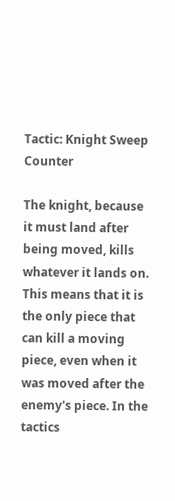Tactic: Knight Sweep Counter

The knight, because it must land after being moved, kills whatever it lands on. This means that it is the only piece that can kill a moving piece, even when it was moved after the enemy's piece. In the tactics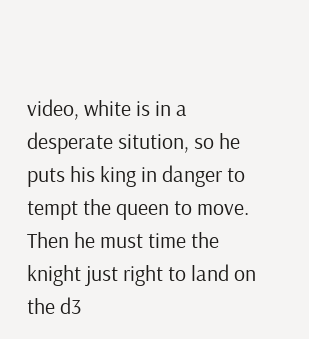video, white is in a desperate sitution, so he puts his king in danger to tempt the queen to move. Then he must time the knight just right to land on the d3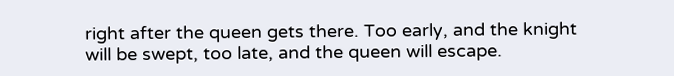right after the queen gets there. Too early, and the knight will be swept, too late, and the queen will escape.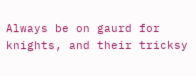Always be on gaurd for knights, and their tricksy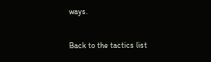ways.

Back to the tactics list